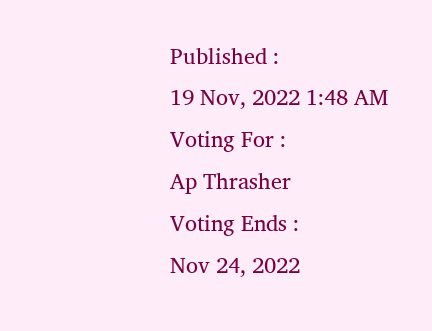Published :
19 Nov, 2022 1:48 AM
Voting For :
Ap Thrasher
Voting Ends :
Nov 24, 2022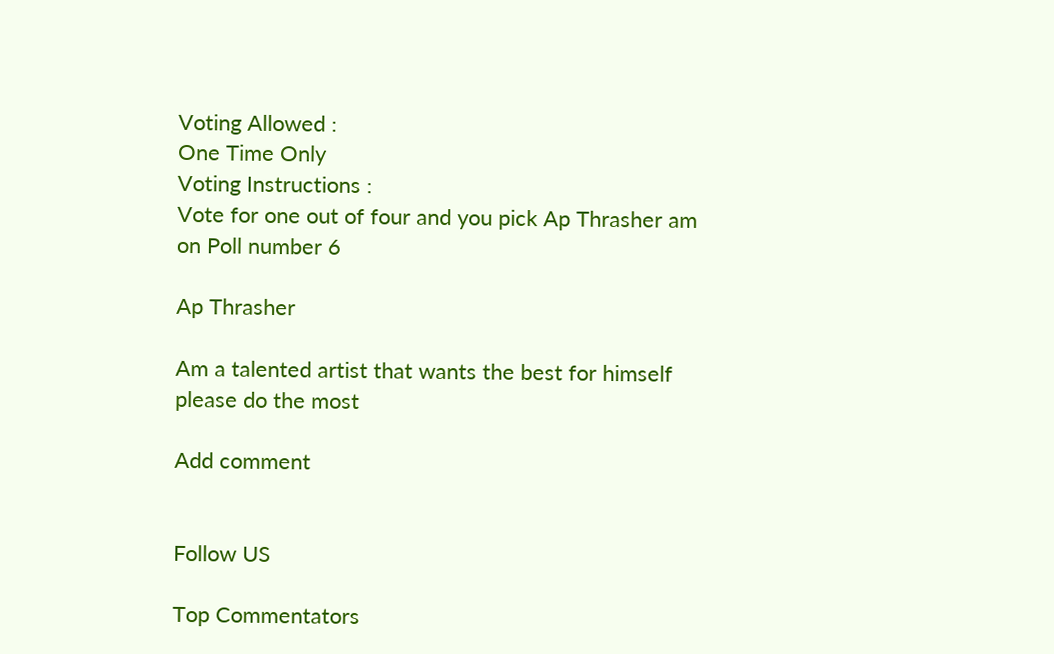Voting Allowed :
One Time Only
Voting Instructions :
Vote for one out of four and you pick Ap Thrasher am on Poll number 6

Ap Thrasher

Am a talented artist that wants the best for himself please do the most

Add comment


Follow US

Top Commentators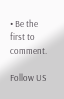• Be the first to comment.

Follow US